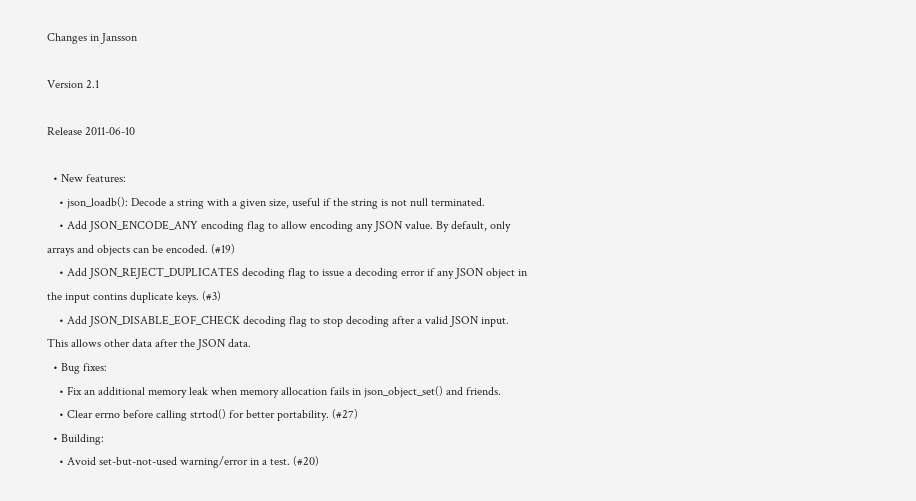Changes in Jansson

Version 2.1

Release 2011-06-10

  • New features:
    • json_loadb(): Decode a string with a given size, useful if the string is not null terminated.
    • Add JSON_ENCODE_ANY encoding flag to allow encoding any JSON value. By default, only arrays and objects can be encoded. (#19)
    • Add JSON_REJECT_DUPLICATES decoding flag to issue a decoding error if any JSON object in the input contins duplicate keys. (#3)
    • Add JSON_DISABLE_EOF_CHECK decoding flag to stop decoding after a valid JSON input. This allows other data after the JSON data.
  • Bug fixes:
    • Fix an additional memory leak when memory allocation fails in json_object_set() and friends.
    • Clear errno before calling strtod() for better portability. (#27)
  • Building:
    • Avoid set-but-not-used warning/error in a test. (#20)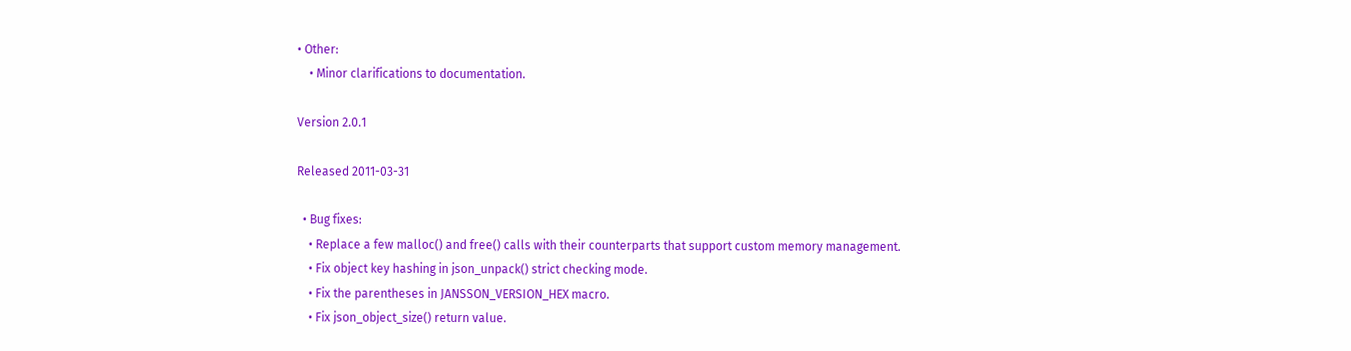• Other:
    • Minor clarifications to documentation.

Version 2.0.1

Released 2011-03-31

  • Bug fixes:
    • Replace a few malloc() and free() calls with their counterparts that support custom memory management.
    • Fix object key hashing in json_unpack() strict checking mode.
    • Fix the parentheses in JANSSON_VERSION_HEX macro.
    • Fix json_object_size() return value.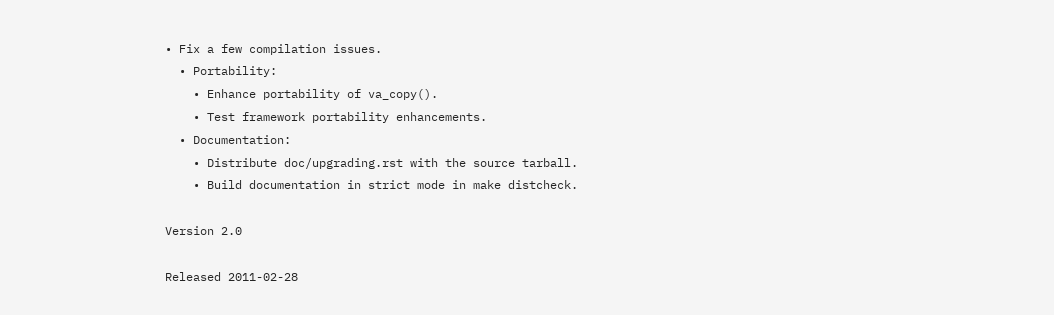• Fix a few compilation issues.
  • Portability:
    • Enhance portability of va_copy().
    • Test framework portability enhancements.
  • Documentation:
    • Distribute doc/upgrading.rst with the source tarball.
    • Build documentation in strict mode in make distcheck.

Version 2.0

Released 2011-02-28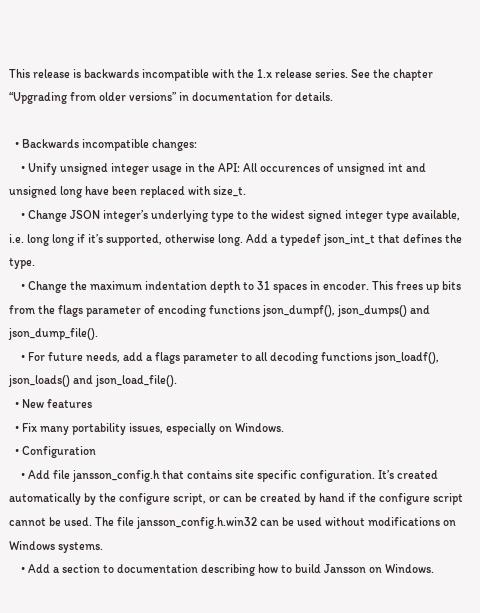This release is backwards incompatible with the 1.x release series. See the chapter “Upgrading from older versions” in documentation for details.

  • Backwards incompatible changes:
    • Unify unsigned integer usage in the API: All occurences of unsigned int and unsigned long have been replaced with size_t.
    • Change JSON integer’s underlying type to the widest signed integer type available, i.e. long long if it’s supported, otherwise long. Add a typedef json_int_t that defines the type.
    • Change the maximum indentation depth to 31 spaces in encoder. This frees up bits from the flags parameter of encoding functions json_dumpf(), json_dumps() and json_dump_file().
    • For future needs, add a flags parameter to all decoding functions json_loadf(), json_loads() and json_load_file().
  • New features
  • Fix many portability issues, especially on Windows.
  • Configuration
    • Add file jansson_config.h that contains site specific configuration. It’s created automatically by the configure script, or can be created by hand if the configure script cannot be used. The file jansson_config.h.win32 can be used without modifications on Windows systems.
    • Add a section to documentation describing how to build Jansson on Windows.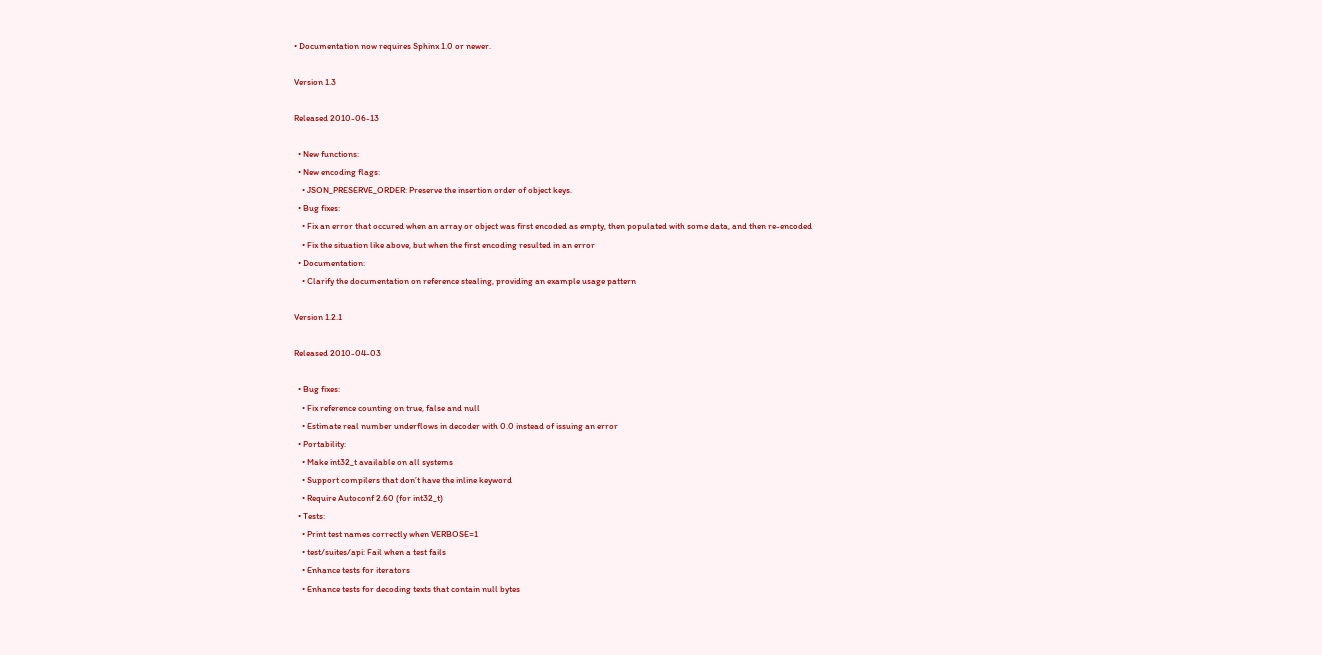• Documentation now requires Sphinx 1.0 or newer.

Version 1.3

Released 2010-06-13

  • New functions:
  • New encoding flags:
    • JSON_PRESERVE_ORDER: Preserve the insertion order of object keys.
  • Bug fixes:
    • Fix an error that occured when an array or object was first encoded as empty, then populated with some data, and then re-encoded
    • Fix the situation like above, but when the first encoding resulted in an error
  • Documentation:
    • Clarify the documentation on reference stealing, providing an example usage pattern

Version 1.2.1

Released 2010-04-03

  • Bug fixes:
    • Fix reference counting on true, false and null
    • Estimate real number underflows in decoder with 0.0 instead of issuing an error
  • Portability:
    • Make int32_t available on all systems
    • Support compilers that don’t have the inline keyword
    • Require Autoconf 2.60 (for int32_t)
  • Tests:
    • Print test names correctly when VERBOSE=1
    • test/suites/api: Fail when a test fails
    • Enhance tests for iterators
    • Enhance tests for decoding texts that contain null bytes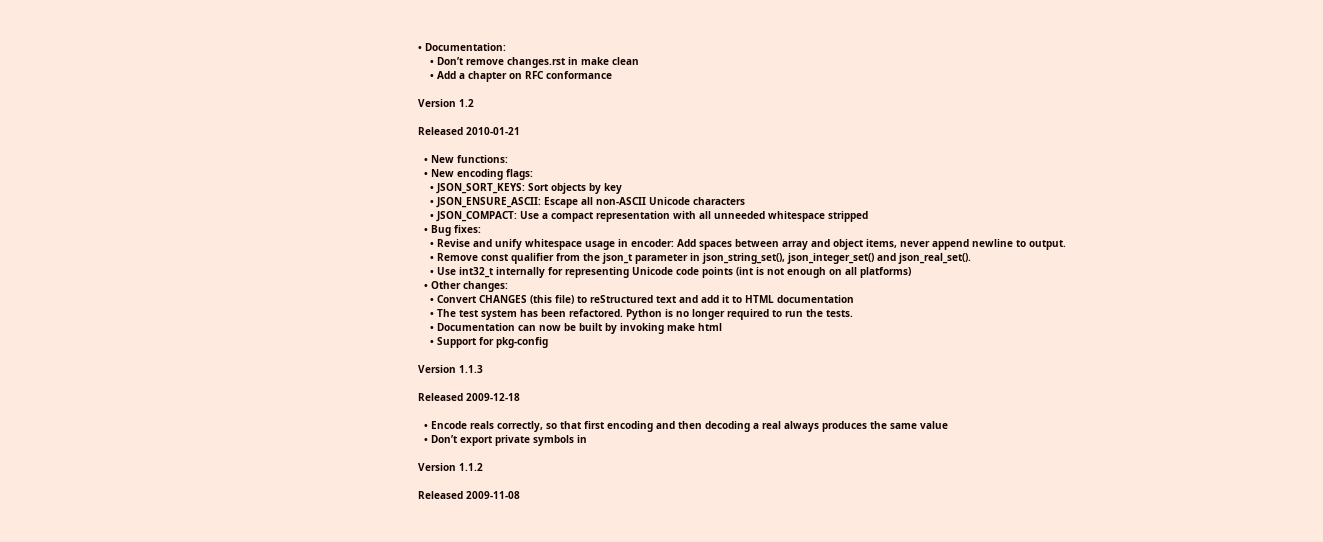• Documentation:
    • Don’t remove changes.rst in make clean
    • Add a chapter on RFC conformance

Version 1.2

Released 2010-01-21

  • New functions:
  • New encoding flags:
    • JSON_SORT_KEYS: Sort objects by key
    • JSON_ENSURE_ASCII: Escape all non-ASCII Unicode characters
    • JSON_COMPACT: Use a compact representation with all unneeded whitespace stripped
  • Bug fixes:
    • Revise and unify whitespace usage in encoder: Add spaces between array and object items, never append newline to output.
    • Remove const qualifier from the json_t parameter in json_string_set(), json_integer_set() and json_real_set().
    • Use int32_t internally for representing Unicode code points (int is not enough on all platforms)
  • Other changes:
    • Convert CHANGES (this file) to reStructured text and add it to HTML documentation
    • The test system has been refactored. Python is no longer required to run the tests.
    • Documentation can now be built by invoking make html
    • Support for pkg-config

Version 1.1.3

Released 2009-12-18

  • Encode reals correctly, so that first encoding and then decoding a real always produces the same value
  • Don’t export private symbols in

Version 1.1.2

Released 2009-11-08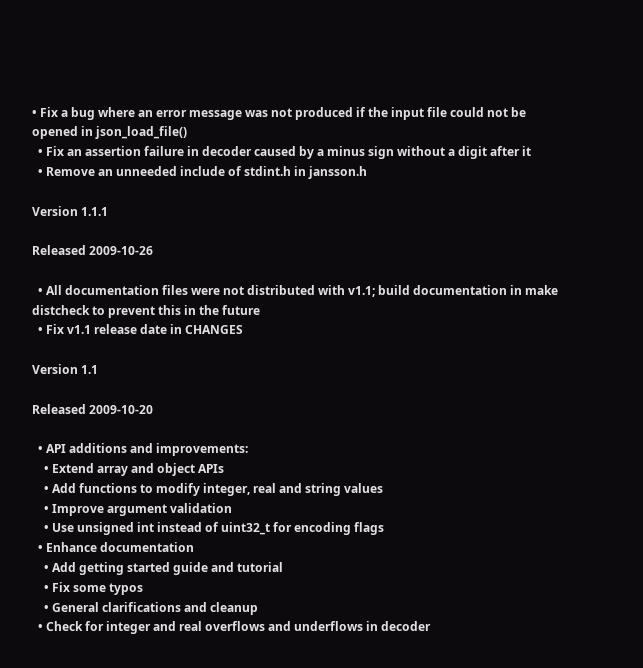• Fix a bug where an error message was not produced if the input file could not be opened in json_load_file()
  • Fix an assertion failure in decoder caused by a minus sign without a digit after it
  • Remove an unneeded include of stdint.h in jansson.h

Version 1.1.1

Released 2009-10-26

  • All documentation files were not distributed with v1.1; build documentation in make distcheck to prevent this in the future
  • Fix v1.1 release date in CHANGES

Version 1.1

Released 2009-10-20

  • API additions and improvements:
    • Extend array and object APIs
    • Add functions to modify integer, real and string values
    • Improve argument validation
    • Use unsigned int instead of uint32_t for encoding flags
  • Enhance documentation
    • Add getting started guide and tutorial
    • Fix some typos
    • General clarifications and cleanup
  • Check for integer and real overflows and underflows in decoder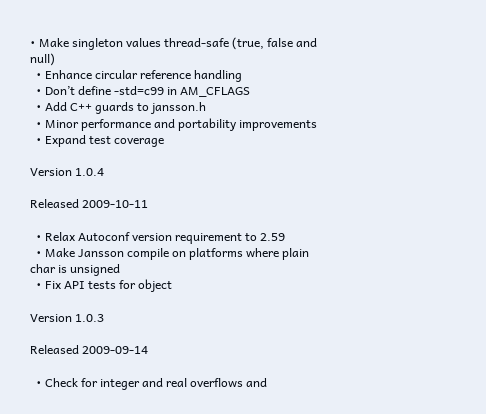• Make singleton values thread-safe (true, false and null)
  • Enhance circular reference handling
  • Don’t define -std=c99 in AM_CFLAGS
  • Add C++ guards to jansson.h
  • Minor performance and portability improvements
  • Expand test coverage

Version 1.0.4

Released 2009-10-11

  • Relax Autoconf version requirement to 2.59
  • Make Jansson compile on platforms where plain char is unsigned
  • Fix API tests for object

Version 1.0.3

Released 2009-09-14

  • Check for integer and real overflows and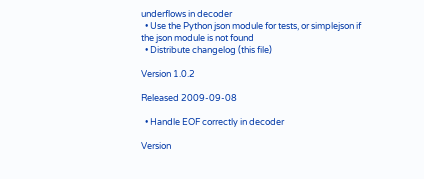underflows in decoder
  • Use the Python json module for tests, or simplejson if the json module is not found
  • Distribute changelog (this file)

Version 1.0.2

Released 2009-09-08

  • Handle EOF correctly in decoder

Version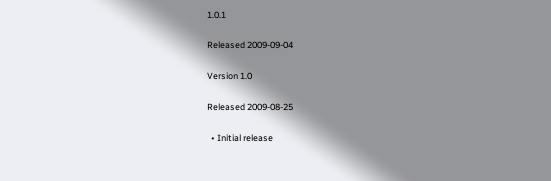1.0.1

Released 2009-09-04

Version 1.0

Released 2009-08-25

  • Initial release